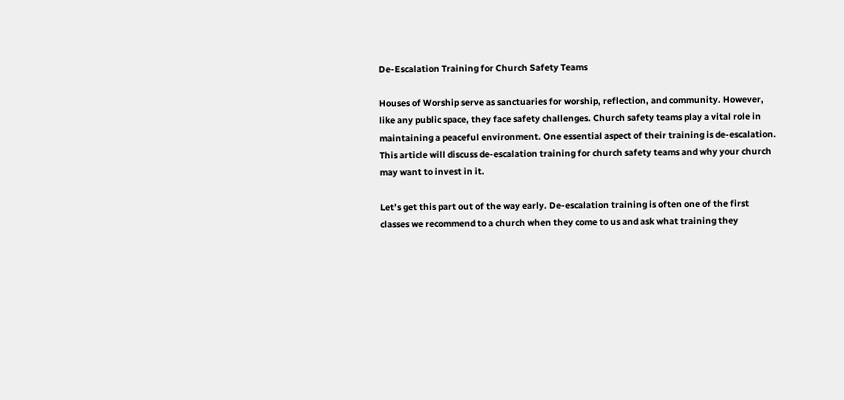De-Escalation Training for Church Safety Teams

Houses of Worship serve as sanctuaries for worship, reflection, and community. However, like any public space, they face safety challenges. Church safety teams play a vital role in maintaining a peaceful environment. One essential aspect of their training is de-escalation. This article will discuss de-escalation training for church safety teams and why your church may want to invest in it.

Let’s get this part out of the way early. De-escalation training is often one of the first classes we recommend to a church when they come to us and ask what training they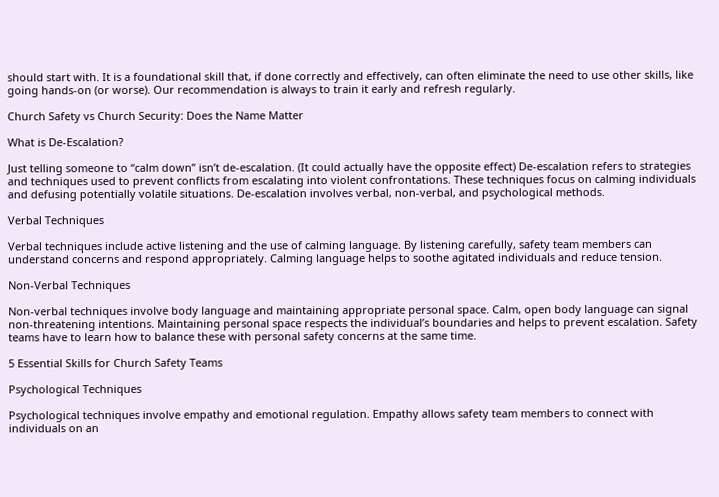should start with. It is a foundational skill that, if done correctly and effectively, can often eliminate the need to use other skills, like going hands-on (or worse). Our recommendation is always to train it early and refresh regularly.

Church Safety vs Church Security: Does the Name Matter

What is De-Escalation?

Just telling someone to “calm down” isn’t de-escalation. (It could actually have the opposite effect) De-escalation refers to strategies and techniques used to prevent conflicts from escalating into violent confrontations. These techniques focus on calming individuals and defusing potentially volatile situations. De-escalation involves verbal, non-verbal, and psychological methods.

Verbal Techniques

Verbal techniques include active listening and the use of calming language. By listening carefully, safety team members can understand concerns and respond appropriately. Calming language helps to soothe agitated individuals and reduce tension.

Non-Verbal Techniques

Non-verbal techniques involve body language and maintaining appropriate personal space. Calm, open body language can signal non-threatening intentions. Maintaining personal space respects the individual’s boundaries and helps to prevent escalation. Safety teams have to learn how to balance these with personal safety concerns at the same time.

5 Essential Skills for Church Safety Teams

Psychological Techniques

Psychological techniques involve empathy and emotional regulation. Empathy allows safety team members to connect with individuals on an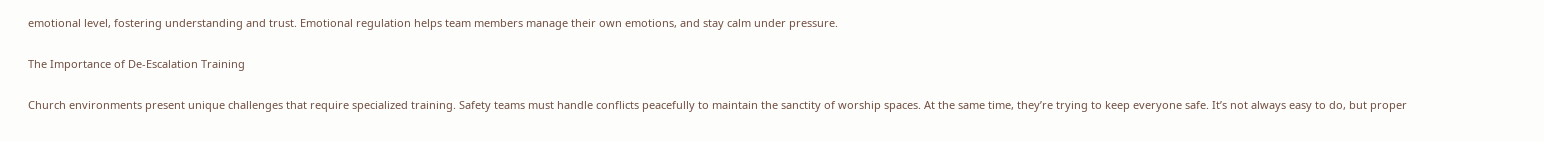emotional level, fostering understanding and trust. Emotional regulation helps team members manage their own emotions, and stay calm under pressure.

The Importance of De-Escalation Training

Church environments present unique challenges that require specialized training. Safety teams must handle conflicts peacefully to maintain the sanctity of worship spaces. At the same time, they’re trying to keep everyone safe. It’s not always easy to do, but proper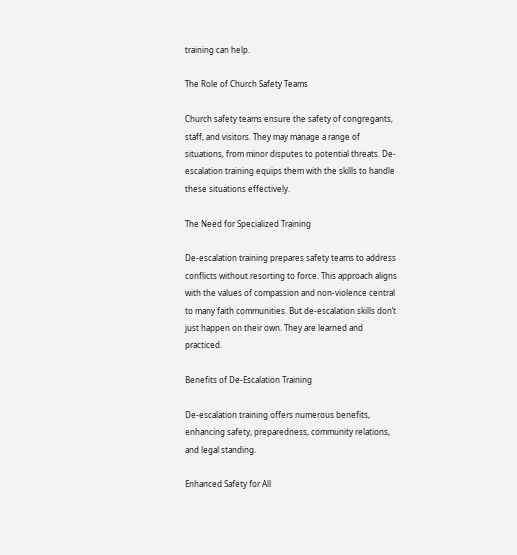training can help.

The Role of Church Safety Teams

Church safety teams ensure the safety of congregants, staff, and visitors. They may manage a range of situations, from minor disputes to potential threats. De-escalation training equips them with the skills to handle these situations effectively.

The Need for Specialized Training

De-escalation training prepares safety teams to address conflicts without resorting to force. This approach aligns with the values of compassion and non-violence central to many faith communities. But de-escalation skills don’t just happen on their own. They are learned and practiced.

Benefits of De-Escalation Training

De-escalation training offers numerous benefits, enhancing safety, preparedness, community relations, and legal standing.

Enhanced Safety for All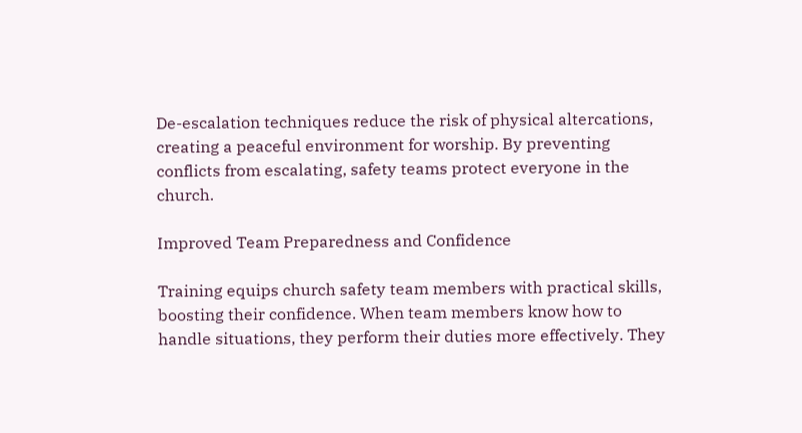De-escalation techniques reduce the risk of physical altercations, creating a peaceful environment for worship. By preventing conflicts from escalating, safety teams protect everyone in the church.

Improved Team Preparedness and Confidence

Training equips church safety team members with practical skills, boosting their confidence. When team members know how to handle situations, they perform their duties more effectively. They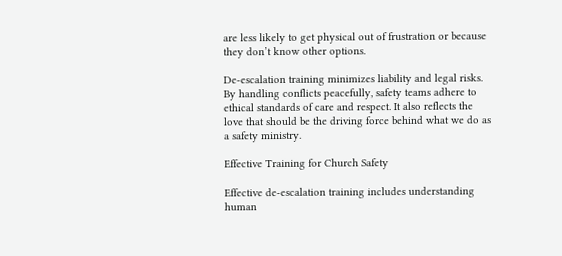are less likely to get physical out of frustration or because they don’t know other options.

De-escalation training minimizes liability and legal risks. By handling conflicts peacefully, safety teams adhere to ethical standards of care and respect. It also reflects the love that should be the driving force behind what we do as a safety ministry.

Effective Training for Church Safety

Effective de-escalation training includes understanding human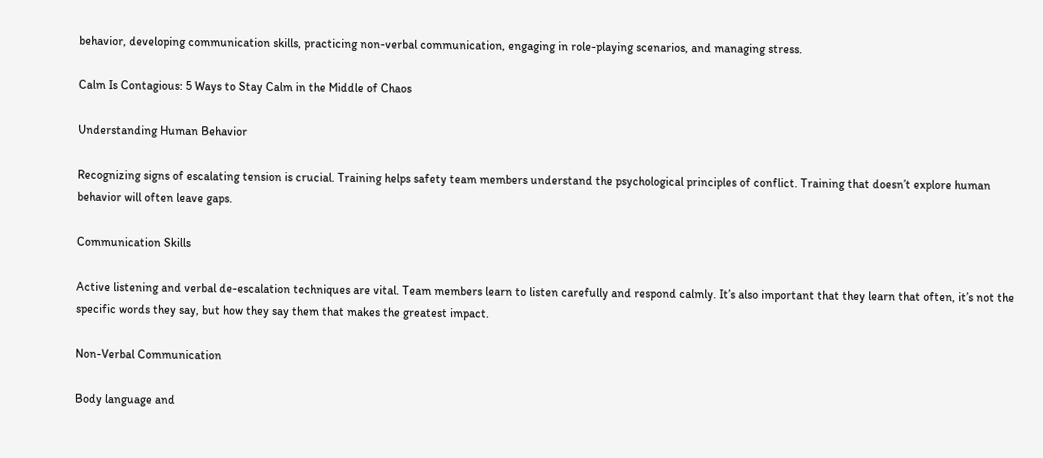behavior, developing communication skills, practicing non-verbal communication, engaging in role-playing scenarios, and managing stress.

Calm Is Contagious: 5 Ways to Stay Calm in the Middle of Chaos

Understanding Human Behavior

Recognizing signs of escalating tension is crucial. Training helps safety team members understand the psychological principles of conflict. Training that doesn’t explore human behavior will often leave gaps.

Communication Skills

Active listening and verbal de-escalation techniques are vital. Team members learn to listen carefully and respond calmly. It’s also important that they learn that often, it’s not the specific words they say, but how they say them that makes the greatest impact.

Non-Verbal Communication

Body language and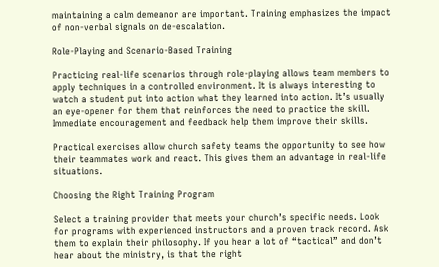maintaining a calm demeanor are important. Training emphasizes the impact of non-verbal signals on de-escalation.

Role-Playing and Scenario-Based Training

Practicing real-life scenarios through role-playing allows team members to apply techniques in a controlled environment. It is always interesting to watch a student put into action what they learned into action. It’s usually an eye-opener for them that reinforces the need to practice the skill. Immediate encouragement and feedback help them improve their skills.

Practical exercises allow church safety teams the opportunity to see how their teammates work and react. This gives them an advantage in real-life situations.

Choosing the Right Training Program

Select a training provider that meets your church’s specific needs. Look for programs with experienced instructors and a proven track record. Ask them to explain their philosophy. If you hear a lot of “tactical” and don’t hear about the ministry, is that the right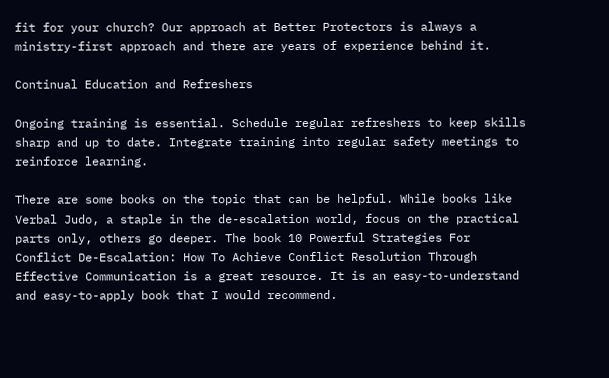fit for your church? Our approach at Better Protectors is always a ministry-first approach and there are years of experience behind it.

Continual Education and Refreshers

Ongoing training is essential. Schedule regular refreshers to keep skills sharp and up to date. Integrate training into regular safety meetings to reinforce learning.

There are some books on the topic that can be helpful. While books like Verbal Judo, a staple in the de-escalation world, focus on the practical parts only, others go deeper. The book 10 Powerful Strategies For Conflict De-Escalation: How To Achieve Conflict Resolution Through Effective Communication is a great resource. It is an easy-to-understand and easy-to-apply book that I would recommend.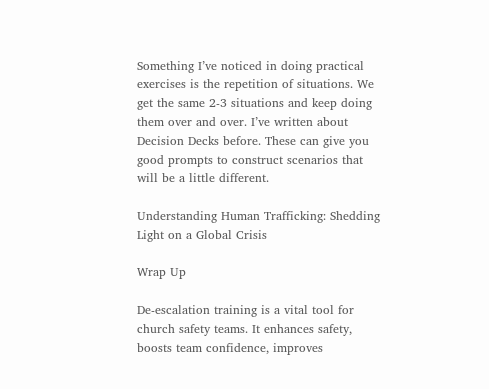Something I’ve noticed in doing practical exercises is the repetition of situations. We get the same 2-3 situations and keep doing them over and over. I’ve written about Decision Decks before. These can give you good prompts to construct scenarios that will be a little different.

Understanding Human Trafficking: Shedding Light on a Global Crisis

Wrap Up

De-escalation training is a vital tool for church safety teams. It enhances safety, boosts team confidence, improves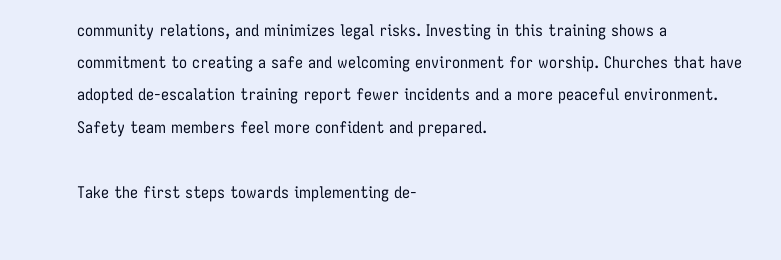community relations, and minimizes legal risks. Investing in this training shows a commitment to creating a safe and welcoming environment for worship. Churches that have adopted de-escalation training report fewer incidents and a more peaceful environment. Safety team members feel more confident and prepared.

Take the first steps towards implementing de-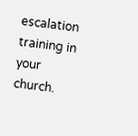escalation training in your church.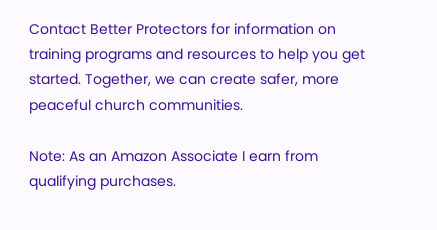Contact Better Protectors for information on training programs and resources to help you get started. Together, we can create safer, more peaceful church communities.

Note: As an Amazon Associate I earn from qualifying purchases.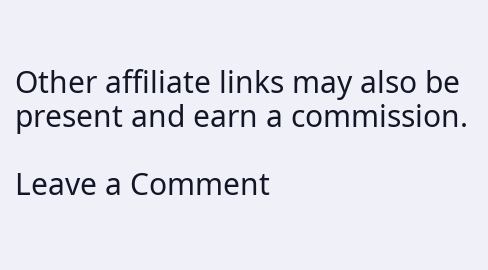Other affiliate links may also be present and earn a commission.

Leave a Comment